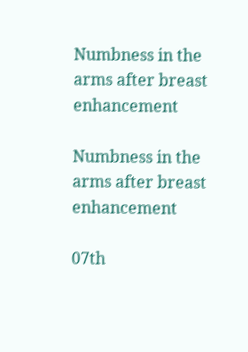Numbness in the arms after breast enhancement

Numbness in the arms after breast enhancement

07th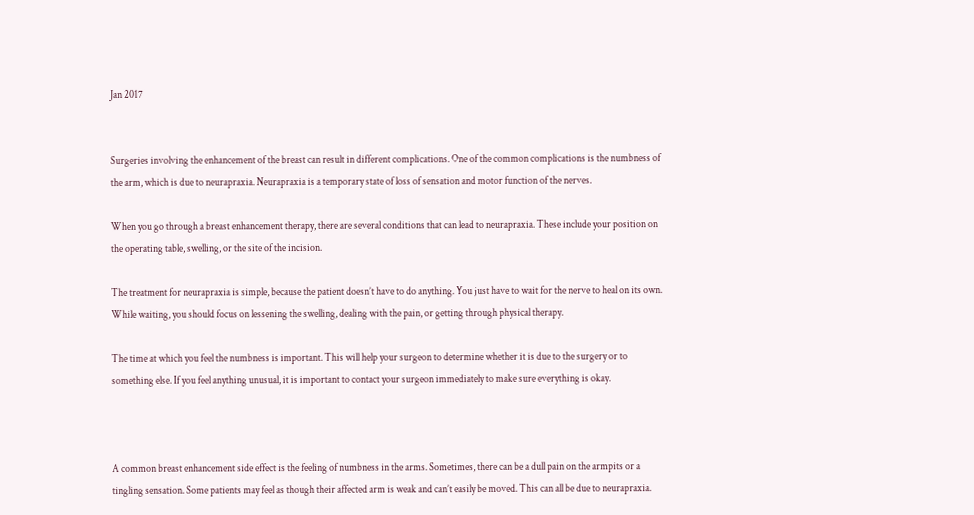Jan 2017


Surgeries involving the enhancement of the breast can result in different complications. One of the common complications is the numbness of the arm, which is due to neurapraxia. Neurapraxia is a temporary state of loss of sensation and motor function of the nerves.

When you go through a breast enhancement therapy, there are several conditions that can lead to neurapraxia. These include your position on the operating table, swelling, or the site of the incision.

The treatment for neurapraxia is simple, because the patient doesn’t have to do anything. You just have to wait for the nerve to heal on its own. While waiting, you should focus on lessening the swelling, dealing with the pain, or getting through physical therapy.

The time at which you feel the numbness is important. This will help your surgeon to determine whether it is due to the surgery or to something else. If you feel anything unusual, it is important to contact your surgeon immediately to make sure everything is okay.



A common breast enhancement side effect is the feeling of numbness in the arms. Sometimes, there can be a dull pain on the armpits or a tingling sensation. Some patients may feel as though their affected arm is weak and can’t easily be moved. This can all be due to neurapraxia.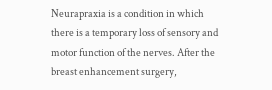Neurapraxia is a condition in which there is a temporary loss of sensory and motor function of the nerves. After the breast enhancement surgery,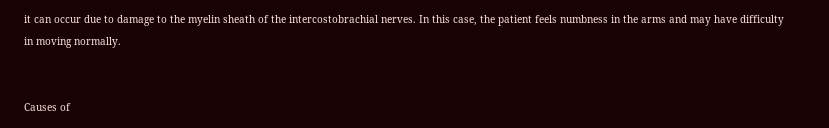it can occur due to damage to the myelin sheath of the intercostobrachial nerves. In this case, the patient feels numbness in the arms and may have difficulty in moving normally.


Causes of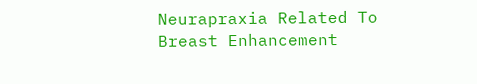Neurapraxia Related To Breast Enhancement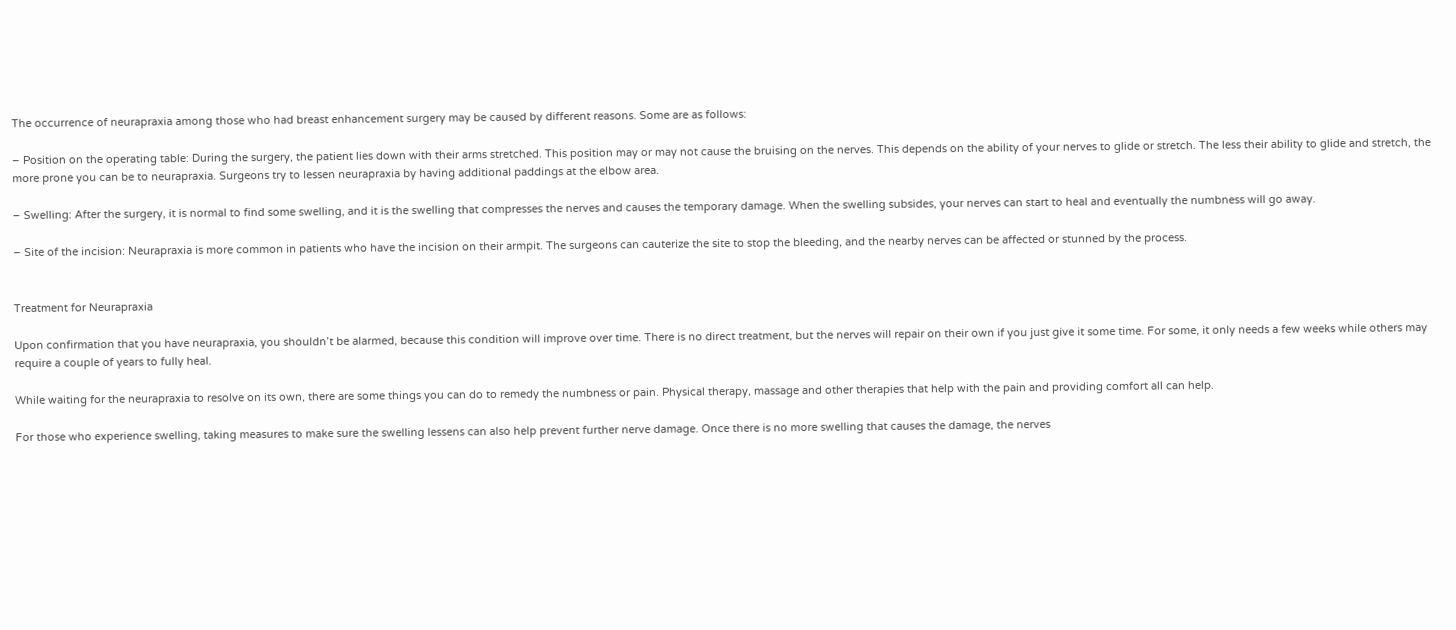The occurrence of neurapraxia among those who had breast enhancement surgery may be caused by different reasons. Some are as follows:

– Position on the operating table: During the surgery, the patient lies down with their arms stretched. This position may or may not cause the bruising on the nerves. This depends on the ability of your nerves to glide or stretch. The less their ability to glide and stretch, the more prone you can be to neurapraxia. Surgeons try to lessen neurapraxia by having additional paddings at the elbow area.

– Swelling: After the surgery, it is normal to find some swelling, and it is the swelling that compresses the nerves and causes the temporary damage. When the swelling subsides, your nerves can start to heal and eventually the numbness will go away.

– Site of the incision: Neurapraxia is more common in patients who have the incision on their armpit. The surgeons can cauterize the site to stop the bleeding, and the nearby nerves can be affected or stunned by the process.


Treatment for Neurapraxia

Upon confirmation that you have neurapraxia, you shouldn’t be alarmed, because this condition will improve over time. There is no direct treatment, but the nerves will repair on their own if you just give it some time. For some, it only needs a few weeks while others may require a couple of years to fully heal.

While waiting for the neurapraxia to resolve on its own, there are some things you can do to remedy the numbness or pain. Physical therapy, massage and other therapies that help with the pain and providing comfort all can help.

For those who experience swelling, taking measures to make sure the swelling lessens can also help prevent further nerve damage. Once there is no more swelling that causes the damage, the nerves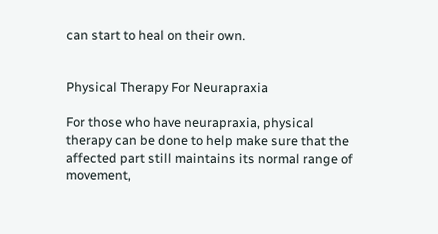can start to heal on their own.


Physical Therapy For Neurapraxia

For those who have neurapraxia, physical therapy can be done to help make sure that the affected part still maintains its normal range of movement,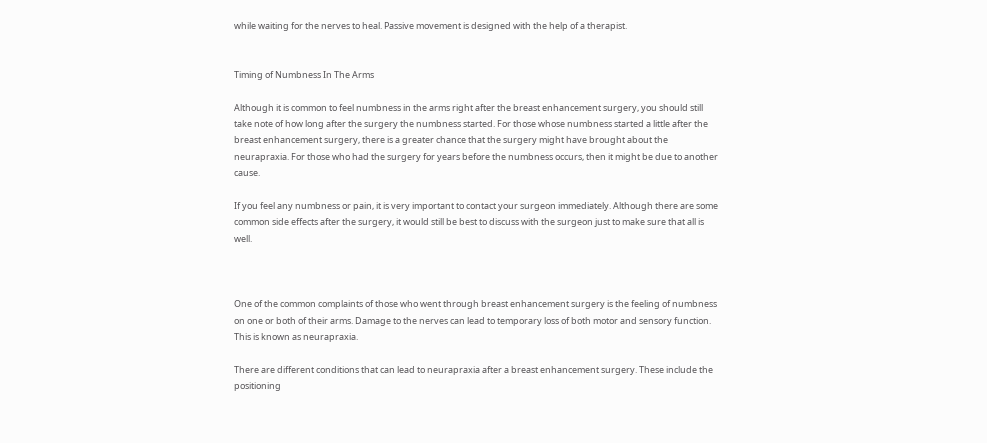while waiting for the nerves to heal. Passive movement is designed with the help of a therapist.


Timing of Numbness In The Arms

Although it is common to feel numbness in the arms right after the breast enhancement surgery, you should still take note of how long after the surgery the numbness started. For those whose numbness started a little after the breast enhancement surgery, there is a greater chance that the surgery might have brought about the neurapraxia. For those who had the surgery for years before the numbness occurs, then it might be due to another cause.

If you feel any numbness or pain, it is very important to contact your surgeon immediately. Although there are some common side effects after the surgery, it would still be best to discuss with the surgeon just to make sure that all is well.



One of the common complaints of those who went through breast enhancement surgery is the feeling of numbness on one or both of their arms. Damage to the nerves can lead to temporary loss of both motor and sensory function. This is known as neurapraxia.

There are different conditions that can lead to neurapraxia after a breast enhancement surgery. These include the positioning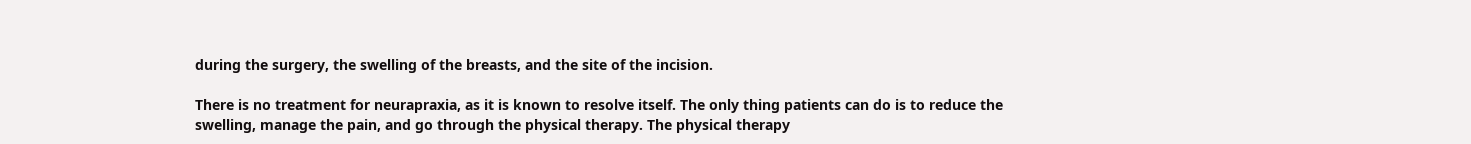during the surgery, the swelling of the breasts, and the site of the incision.

There is no treatment for neurapraxia, as it is known to resolve itself. The only thing patients can do is to reduce the swelling, manage the pain, and go through the physical therapy. The physical therapy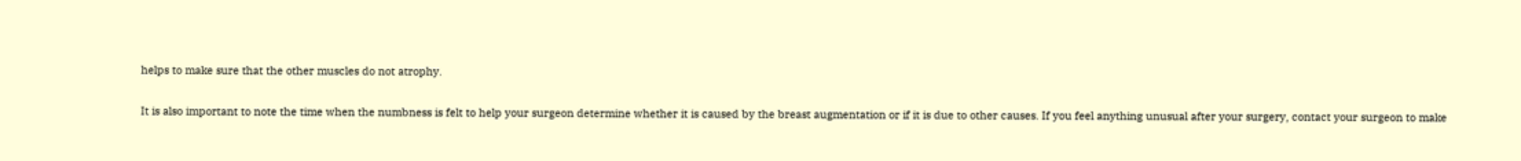helps to make sure that the other muscles do not atrophy.

It is also important to note the time when the numbness is felt to help your surgeon determine whether it is caused by the breast augmentation or if it is due to other causes. If you feel anything unusual after your surgery, contact your surgeon to make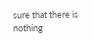sure that there is nothing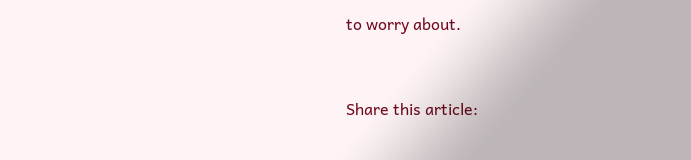to worry about.


Share this article: